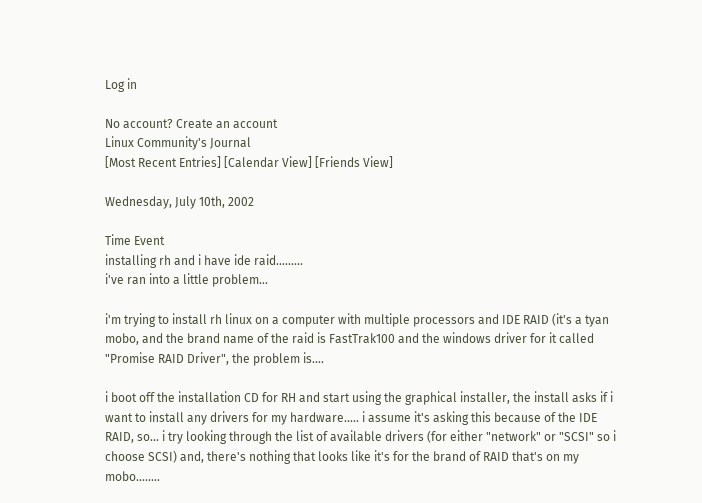Log in

No account? Create an account
Linux Community's Journal
[Most Recent Entries] [Calendar View] [Friends View]

Wednesday, July 10th, 2002

Time Event
installing rh and i have ide raid.........
i've ran into a little problem...

i'm trying to install rh linux on a computer with multiple processors and IDE RAID (it's a tyan mobo, and the brand name of the raid is FastTrak100 and the windows driver for it called "Promise RAID Driver", the problem is....

i boot off the installation CD for RH and start using the graphical installer, the install asks if i want to install any drivers for my hardware..... i assume it's asking this because of the IDE RAID, so... i try looking through the list of available drivers (for either "network" or "SCSI" so i choose SCSI) and, there's nothing that looks like it's for the brand of RAID that's on my mobo........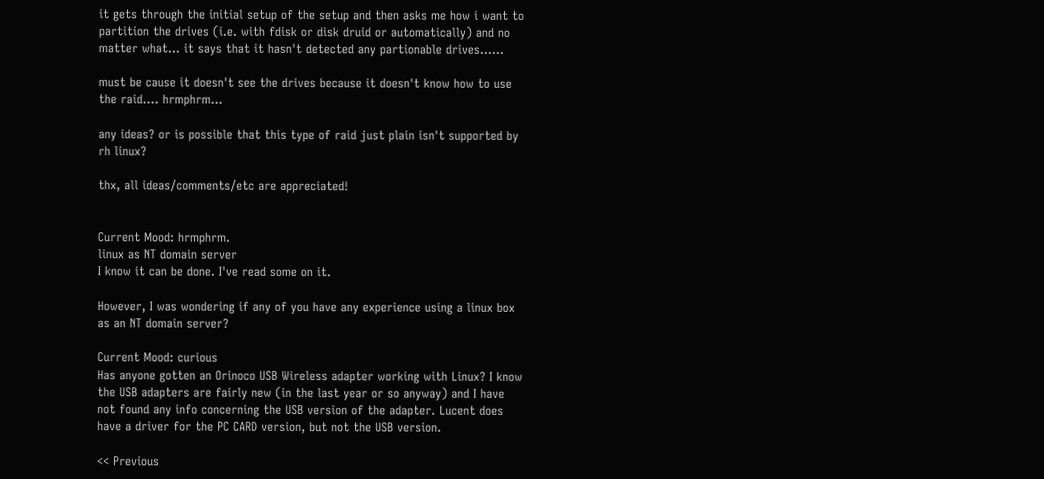it gets through the initial setup of the setup and then asks me how i want to partition the drives (i.e. with fdisk or disk druid or automatically) and no matter what... it says that it hasn't detected any partionable drives......

must be cause it doesn't see the drives because it doesn't know how to use the raid.... hrmphrm...

any ideas? or is possible that this type of raid just plain isn't supported by rh linux?

thx, all ideas/comments/etc are appreciated!


Current Mood: hrmphrm.
linux as NT domain server
I know it can be done. I've read some on it.

However, I was wondering if any of you have any experience using a linux box as an NT domain server?

Current Mood: curious
Has anyone gotten an Orinoco USB Wireless adapter working with Linux? I know the USB adapters are fairly new (in the last year or so anyway) and I have not found any info concerning the USB version of the adapter. Lucent does have a driver for the PC CARD version, but not the USB version.

<< Previous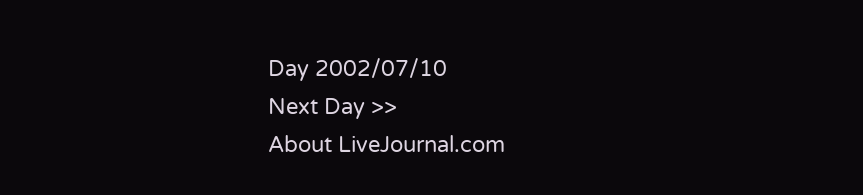Day 2002/07/10
Next Day >>
About LiveJournal.com